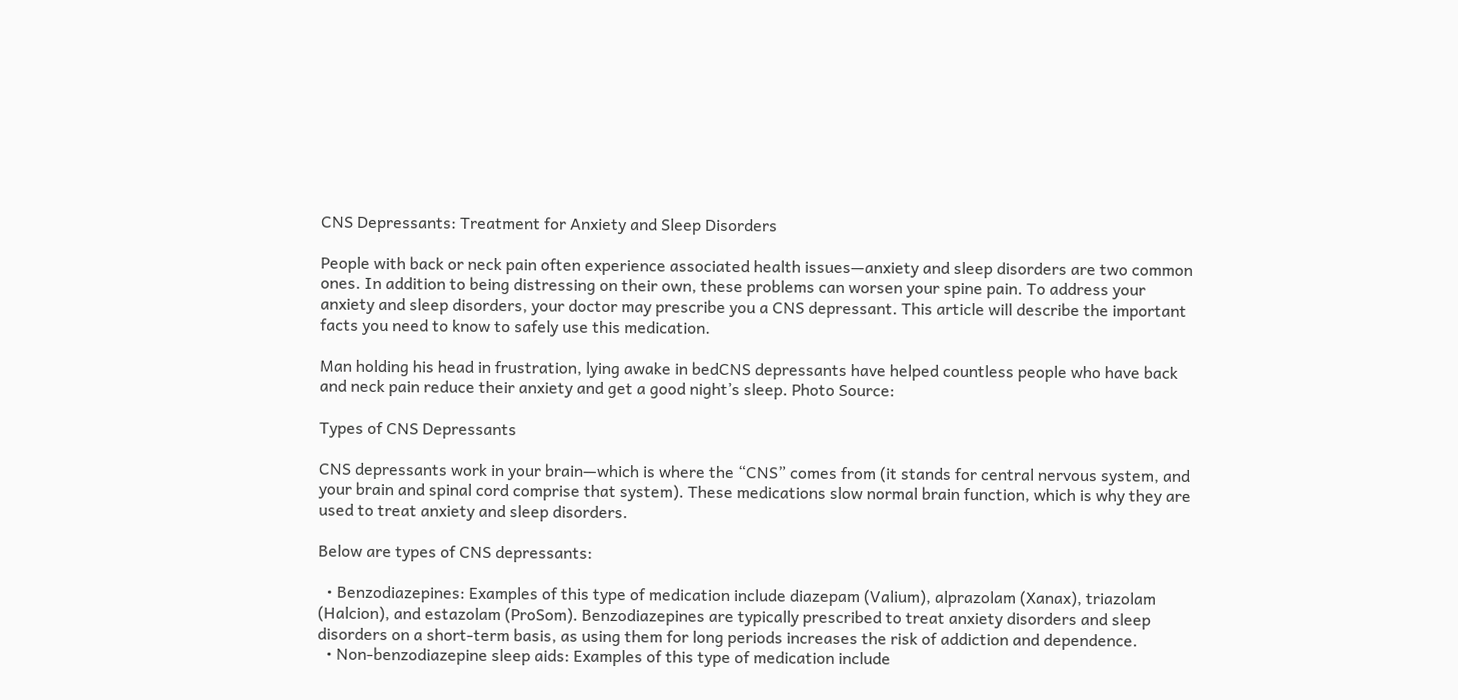CNS Depressants: Treatment for Anxiety and Sleep Disorders

People with back or neck pain often experience associated health issues—anxiety and sleep disorders are two common ones. In addition to being distressing on their own, these problems can worsen your spine pain. To address your anxiety and sleep disorders, your doctor may prescribe you a CNS depressant. This article will describe the important facts you need to know to safely use this medication.

Man holding his head in frustration, lying awake in bedCNS depressants have helped countless people who have back and neck pain reduce their anxiety and get a good night’s sleep. Photo Source:

Types of CNS Depressants

CNS depressants work in your brain—which is where the “CNS” comes from (it stands for central nervous system, and your brain and spinal cord comprise that system). These medications slow normal brain function, which is why they are used to treat anxiety and sleep disorders.

Below are types of CNS depressants:

  • Benzodiazepines: Examples of this type of medication include diazepam (Valium), alprazolam (Xanax), triazolam (Halcion), and estazolam (ProSom). Benzodiazepines are typically prescribed to treat anxiety disorders and sleep disorders on a short-term basis, as using them for long periods increases the risk of addiction and dependence.
  • Non-benzodiazepine sleep aids: Examples of this type of medication include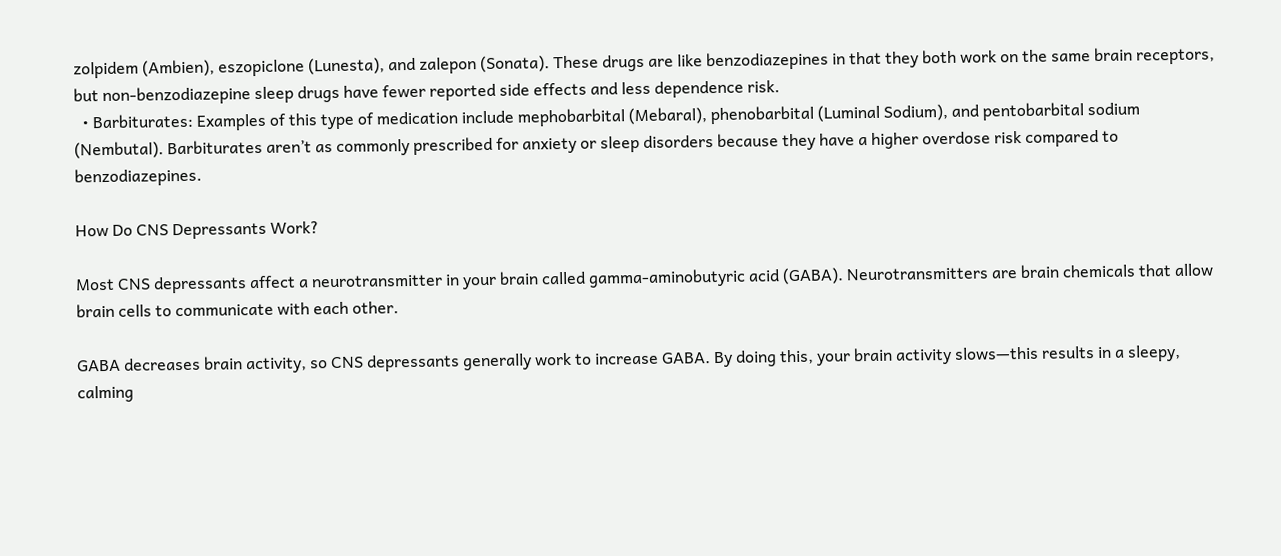zolpidem (Ambien), eszopiclone (Lunesta), and zalepon (Sonata). These drugs are like benzodiazepines in that they both work on the same brain receptors, but non-benzodiazepine sleep drugs have fewer reported side effects and less dependence risk.
  • Barbiturates: Examples of this type of medication include mephobarbital (Mebaral), phenobarbital (Luminal Sodium), and pentobarbital sodium (Nembutal). Barbiturates aren’t as commonly prescribed for anxiety or sleep disorders because they have a higher overdose risk compared to benzodiazepines.

How Do CNS Depressants Work?

Most CNS depressants affect a neurotransmitter in your brain called gamma-aminobutyric acid (GABA). Neurotransmitters are brain chemicals that allow brain cells to communicate with each other.

GABA decreases brain activity, so CNS depressants generally work to increase GABA. By doing this, your brain activity slows—this results in a sleepy, calming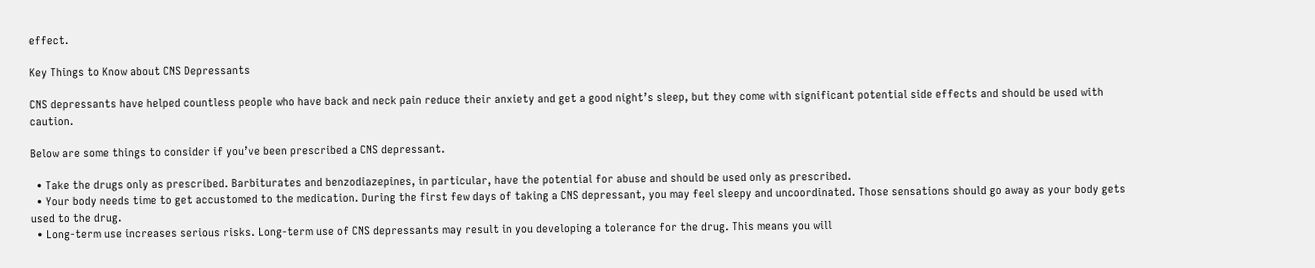effect.

Key Things to Know about CNS Depressants

CNS depressants have helped countless people who have back and neck pain reduce their anxiety and get a good night’s sleep, but they come with significant potential side effects and should be used with caution.

Below are some things to consider if you’ve been prescribed a CNS depressant.

  • Take the drugs only as prescribed. Barbiturates and benzodiazepines, in particular, have the potential for abuse and should be used only as prescribed.
  • Your body needs time to get accustomed to the medication. During the first few days of taking a CNS depressant, you may feel sleepy and uncoordinated. Those sensations should go away as your body gets used to the drug.
  • Long-term use increases serious risks. Long-term use of CNS depressants may result in you developing a tolerance for the drug. This means you will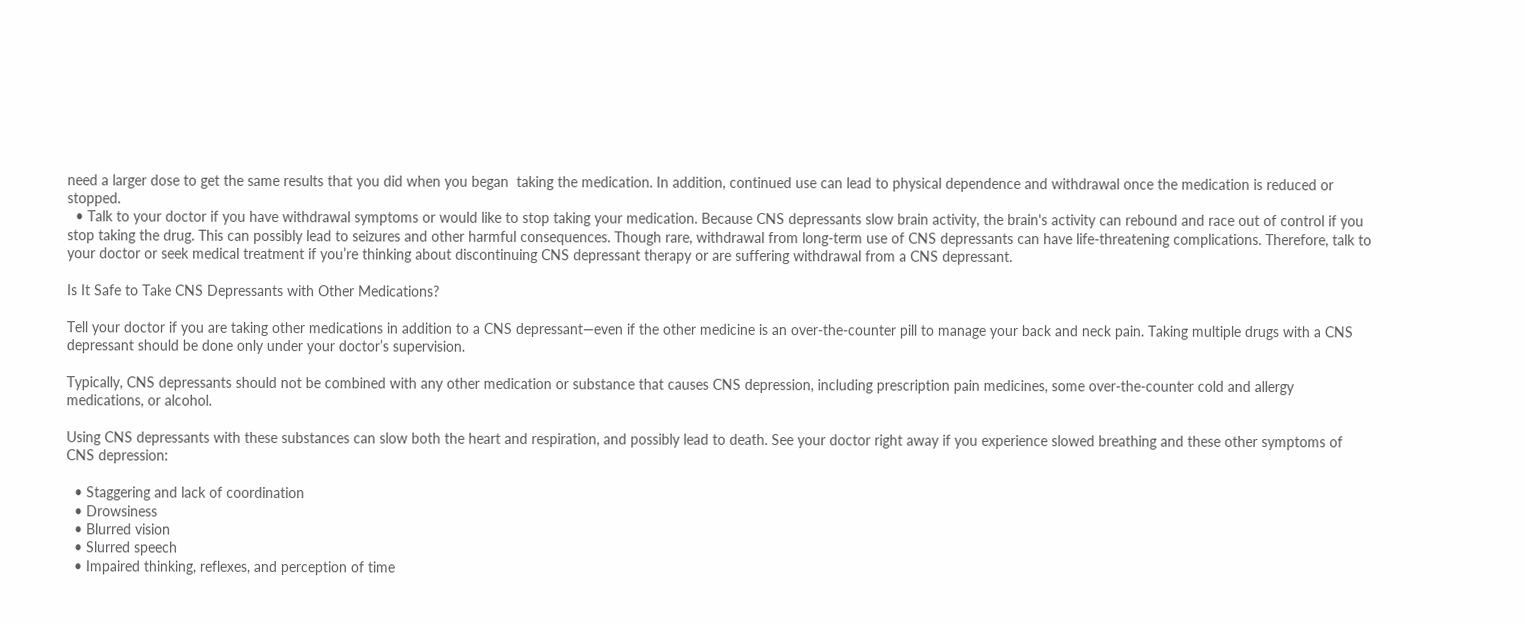need a larger dose to get the same results that you did when you began  taking the medication. In addition, continued use can lead to physical dependence and withdrawal once the medication is reduced or stopped.
  • Talk to your doctor if you have withdrawal symptoms or would like to stop taking your medication. Because CNS depressants slow brain activity, the brain's activity can rebound and race out of control if you stop taking the drug. This can possibly lead to seizures and other harmful consequences. Though rare, withdrawal from long-term use of CNS depressants can have life-threatening complications. Therefore, talk to your doctor or seek medical treatment if you’re thinking about discontinuing CNS depressant therapy or are suffering withdrawal from a CNS depressant.

Is It Safe to Take CNS Depressants with Other Medications?

Tell your doctor if you are taking other medications in addition to a CNS depressant—even if the other medicine is an over-the-counter pill to manage your back and neck pain. Taking multiple drugs with a CNS depressant should be done only under your doctor’s supervision.

Typically, CNS depressants should not be combined with any other medication or substance that causes CNS depression, including prescription pain medicines, some over-the-counter cold and allergy medications, or alcohol.

Using CNS depressants with these substances can slow both the heart and respiration, and possibly lead to death. See your doctor right away if you experience slowed breathing and these other symptoms of CNS depression:

  • Staggering and lack of coordination
  • Drowsiness
  • Blurred vision
  • Slurred speech
  • Impaired thinking, reflexes, and perception of time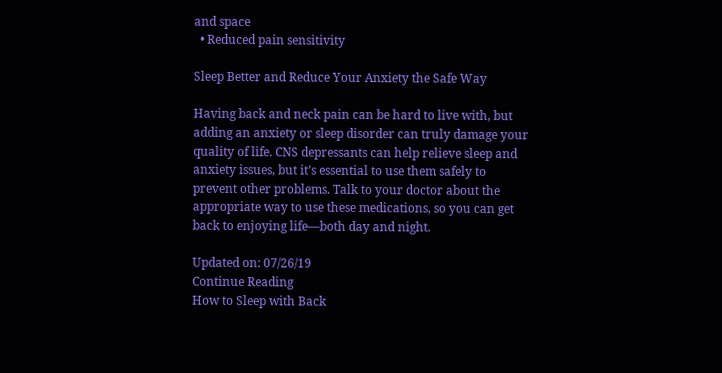and space
  • Reduced pain sensitivity

Sleep Better and Reduce Your Anxiety the Safe Way

Having back and neck pain can be hard to live with, but adding an anxiety or sleep disorder can truly damage your quality of life. CNS depressants can help relieve sleep and anxiety issues, but it’s essential to use them safely to prevent other problems. Talk to your doctor about the appropriate way to use these medications, so you can get back to enjoying life—both day and night.

Updated on: 07/26/19
Continue Reading
How to Sleep with Back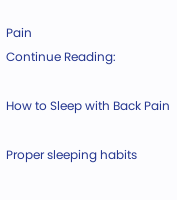Pain
Continue Reading:

How to Sleep with Back Pain

Proper sleeping habits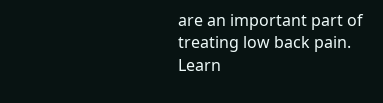are an important part of treating low back pain. Learn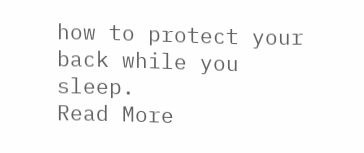how to protect your back while you sleep.
Read More